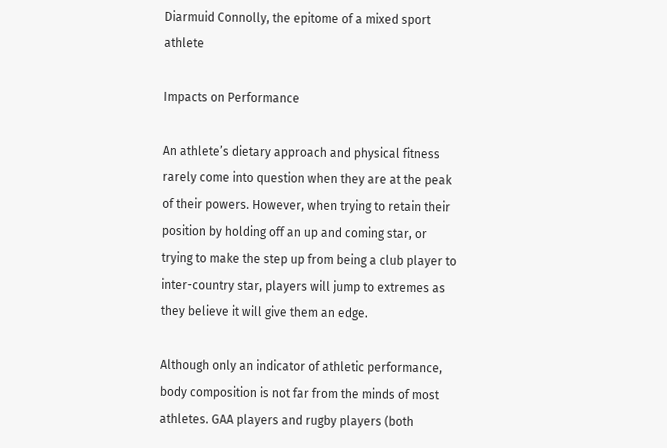Diarmuid Connolly, the epitome of a mixed sport athlete

Impacts on Performance

An athlete’s dietary approach and physical fitness rarely come into question when they are at the peak of their powers. However, when trying to retain their position by holding off an up and coming star, or trying to make the step up from being a club player to inter-country star, players will jump to extremes as they believe it will give them an edge.

Although only an indicator of athletic performance, body composition is not far from the minds of most athletes. GAA players and rugby players (both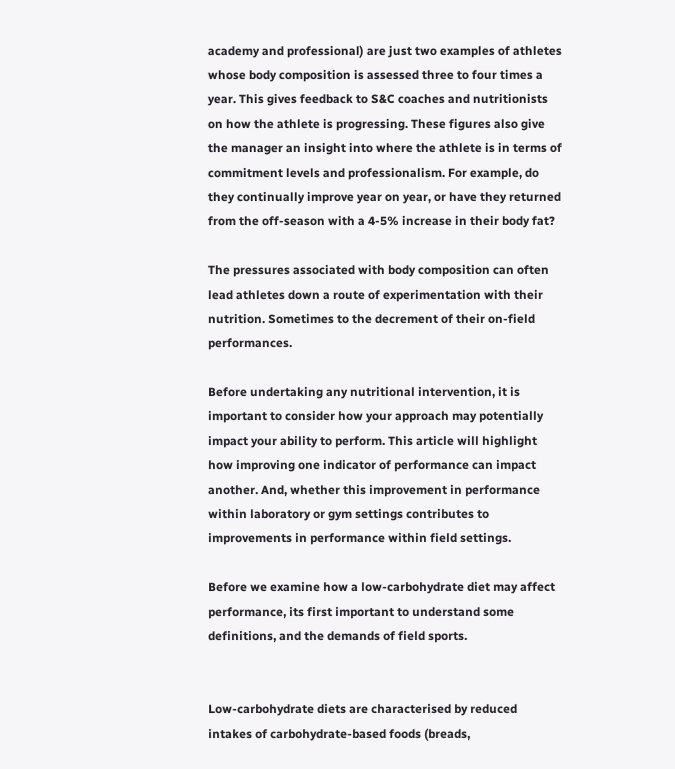academy and professional) are just two examples of athletes whose body composition is assessed three to four times a year. This gives feedback to S&C coaches and nutritionists on how the athlete is progressing. These figures also give the manager an insight into where the athlete is in terms of commitment levels and professionalism. For example, do they continually improve year on year, or have they returned from the off-season with a 4-5% increase in their body fat?

The pressures associated with body composition can often lead athletes down a route of experimentation with their nutrition. Sometimes to the decrement of their on-field performances.

Before undertaking any nutritional intervention, it is important to consider how your approach may potentially impact your ability to perform. This article will highlight how improving one indicator of performance can impact another. And, whether this improvement in performance within laboratory or gym settings contributes to improvements in performance within field settings.

Before we examine how a low-carbohydrate diet may affect performance, its first important to understand some definitions, and the demands of field sports.


Low-carbohydrate diets are characterised by reduced intakes of carbohydrate-based foods (breads,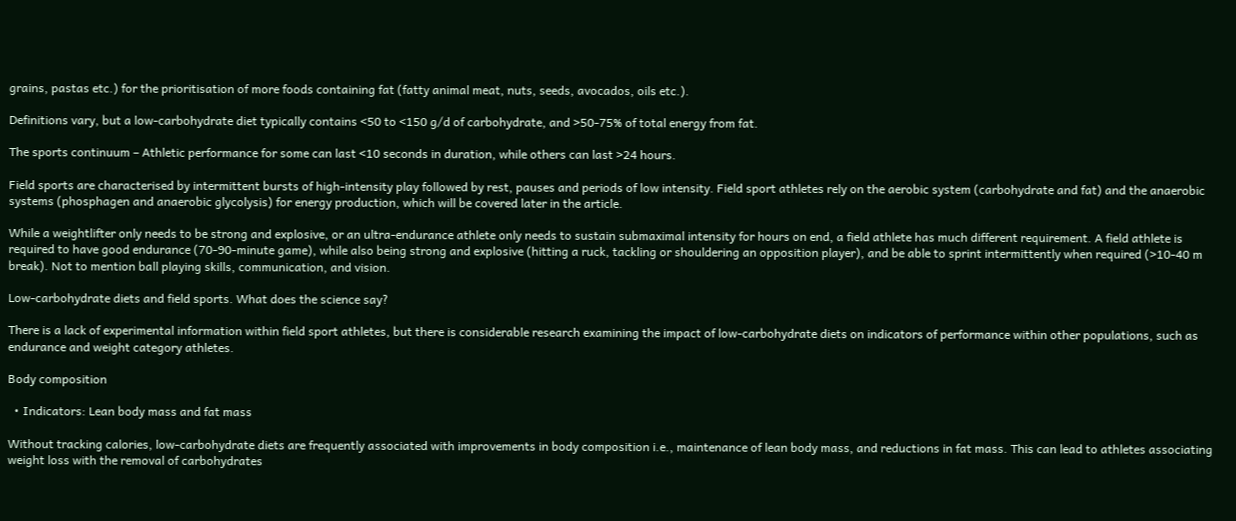grains, pastas etc.) for the prioritisation of more foods containing fat (fatty animal meat, nuts, seeds, avocados, oils etc.).

Definitions vary, but a low-carbohydrate diet typically contains <50 to <150 g/d of carbohydrate, and >50-75% of total energy from fat.

The sports continuum – Athletic performance for some can last <10 seconds in duration, while others can last >24 hours.

Field sports are characterised by intermittent bursts of high-intensity play followed by rest, pauses and periods of low intensity. Field sport athletes rely on the aerobic system (carbohydrate and fat) and the anaerobic systems (phosphagen and anaerobic glycolysis) for energy production, which will be covered later in the article.

While a weightlifter only needs to be strong and explosive, or an ultra-endurance athlete only needs to sustain submaximal intensity for hours on end, a field athlete has much different requirement. A field athlete is required to have good endurance (70-90-minute game), while also being strong and explosive (hitting a ruck, tackling or shouldering an opposition player), and be able to sprint intermittently when required (>10-40 m break). Not to mention ball playing skills, communication, and vision.

Low-carbohydrate diets and field sports. What does the science say?

There is a lack of experimental information within field sport athletes, but there is considerable research examining the impact of low-carbohydrate diets on indicators of performance within other populations, such as endurance and weight category athletes.

Body composition

  • Indicators: Lean body mass and fat mass

Without tracking calories, low-carbohydrate diets are frequently associated with improvements in body composition i.e., maintenance of lean body mass, and reductions in fat mass. This can lead to athletes associating weight loss with the removal of carbohydrates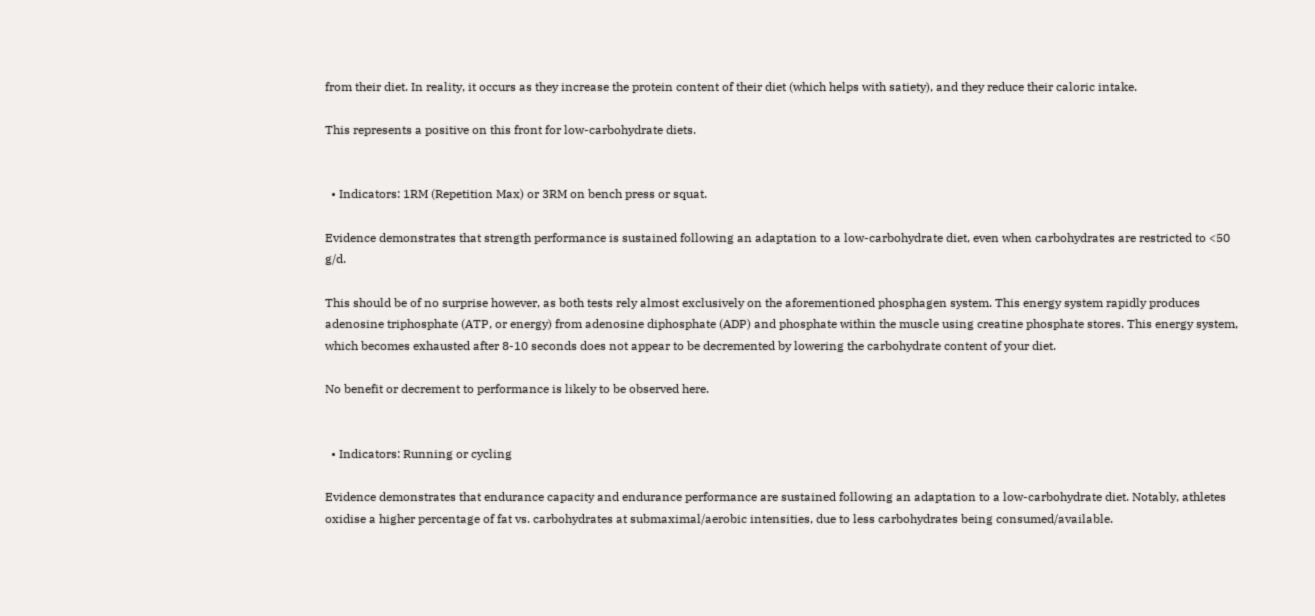from their diet. In reality, it occurs as they increase the protein content of their diet (which helps with satiety), and they reduce their caloric intake.

This represents a positive on this front for low-carbohydrate diets.


  • Indicators: 1RM (Repetition Max) or 3RM on bench press or squat.

Evidence demonstrates that strength performance is sustained following an adaptation to a low-carbohydrate diet, even when carbohydrates are restricted to <50 g/d.

This should be of no surprise however, as both tests rely almost exclusively on the aforementioned phosphagen system. This energy system rapidly produces adenosine triphosphate (ATP, or energy) from adenosine diphosphate (ADP) and phosphate within the muscle using creatine phosphate stores. This energy system, which becomes exhausted after 8-10 seconds does not appear to be decremented by lowering the carbohydrate content of your diet.

No benefit or decrement to performance is likely to be observed here.


  • Indicators: Running or cycling

Evidence demonstrates that endurance capacity and endurance performance are sustained following an adaptation to a low-carbohydrate diet. Notably, athletes oxidise a higher percentage of fat vs. carbohydrates at submaximal/aerobic intensities, due to less carbohydrates being consumed/available.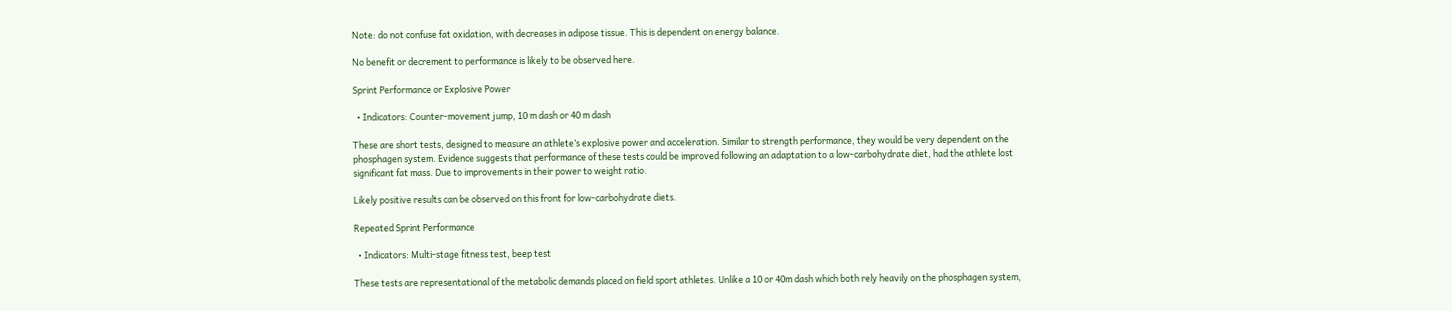Note: do not confuse fat oxidation, with decreases in adipose tissue. This is dependent on energy balance.

No benefit or decrement to performance is likely to be observed here.

Sprint Performance or Explosive Power

  • Indicators: Counter-movement jump, 10 m dash or 40 m dash

These are short tests, designed to measure an athlete’s explosive power and acceleration. Similar to strength performance, they would be very dependent on the phosphagen system. Evidence suggests that performance of these tests could be improved following an adaptation to a low-carbohydrate diet, had the athlete lost significant fat mass. Due to improvements in their power to weight ratio.

Likely positive results can be observed on this front for low-carbohydrate diets.

Repeated Sprint Performance

  • Indicators: Multi-stage fitness test, beep test

These tests are representational of the metabolic demands placed on field sport athletes. Unlike a 10 or 40m dash which both rely heavily on the phosphagen system,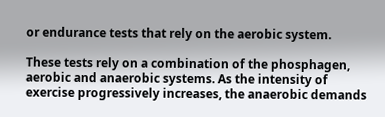or endurance tests that rely on the aerobic system.

These tests rely on a combination of the phosphagen, aerobic and anaerobic systems. As the intensity of exercise progressively increases, the anaerobic demands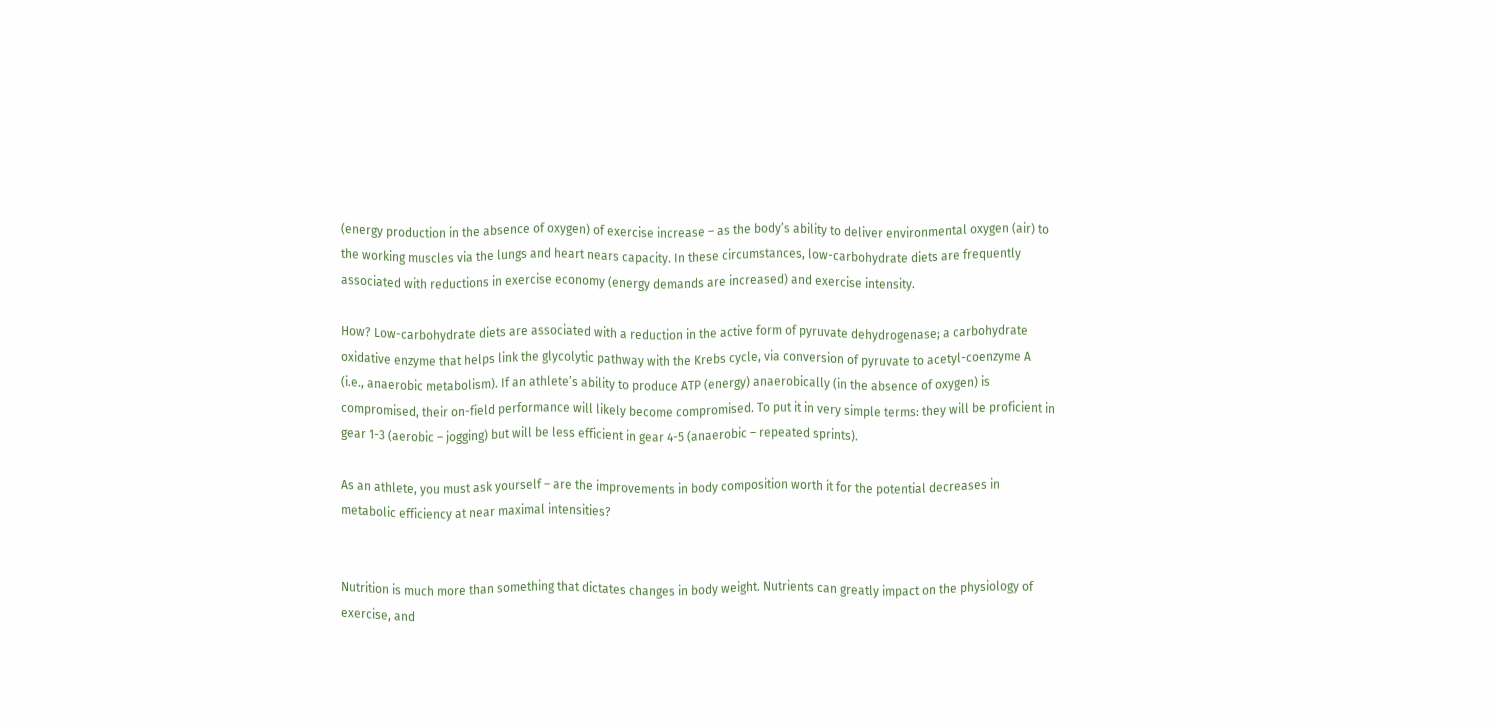(energy production in the absence of oxygen) of exercise increase – as the body’s ability to deliver environmental oxygen (air) to the working muscles via the lungs and heart nears capacity. In these circumstances, low-carbohydrate diets are frequently associated with reductions in exercise economy (energy demands are increased) and exercise intensity.

How? Low-carbohydrate diets are associated with a reduction in the active form of pyruvate dehydrogenase; a carbohydrate oxidative enzyme that helps link the glycolytic pathway with the Krebs cycle, via conversion of pyruvate to acetyl-coenzyme A (i.e., anaerobic metabolism). If an athlete’s ability to produce ATP (energy) anaerobically (in the absence of oxygen) is compromised, their on-field performance will likely become compromised. To put it in very simple terms: they will be proficient in gear 1-3 (aerobic – jogging) but will be less efficient in gear 4-5 (anaerobic – repeated sprints).

As an athlete, you must ask yourself – are the improvements in body composition worth it for the potential decreases in metabolic efficiency at near maximal intensities?


Nutrition is much more than something that dictates changes in body weight. Nutrients can greatly impact on the physiology of exercise, and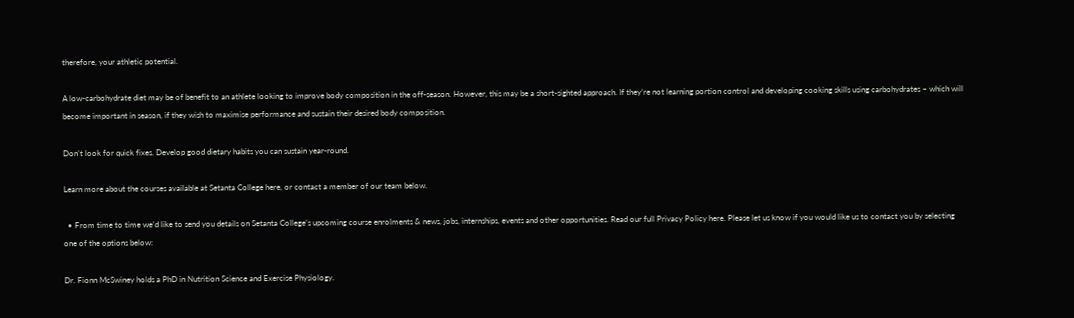therefore, your athletic potential.

A low-carbohydrate diet may be of benefit to an athlete looking to improve body composition in the off-season. However, this may be a short-sighted approach. If they’re not learning portion control and developing cooking skills using carbohydrates – which will become important in season, if they wish to maximise performance and sustain their desired body composition.

Don’t look for quick fixes. Develop good dietary habits you can sustain year-round.

Learn more about the courses available at Setanta College here, or contact a member of our team below.

  • From time to time we’d like to send you details on Setanta College’s upcoming course enrolments & news, jobs, internships, events and other opportunities. Read our full Privacy Policy here. Please let us know if you would like us to contact you by selecting one of the options below:

Dr. Fionn McSwiney holds a PhD in Nutrition Science and Exercise Physiology.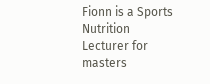Fionn is a Sports Nutrition Lecturer for masters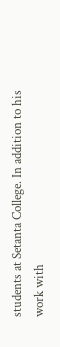students at Setanta College. In addition to his work with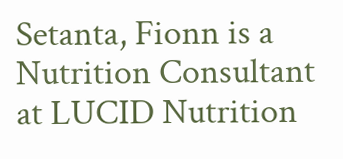Setanta, Fionn is a Nutrition Consultant at LUCID Nutrition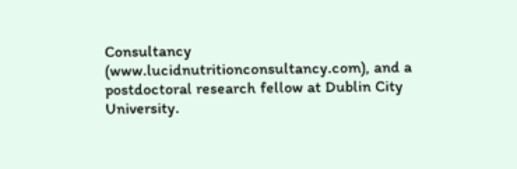Consultancy (www.lucidnutritionconsultancy.com), and a postdoctoral research fellow at Dublin City University.